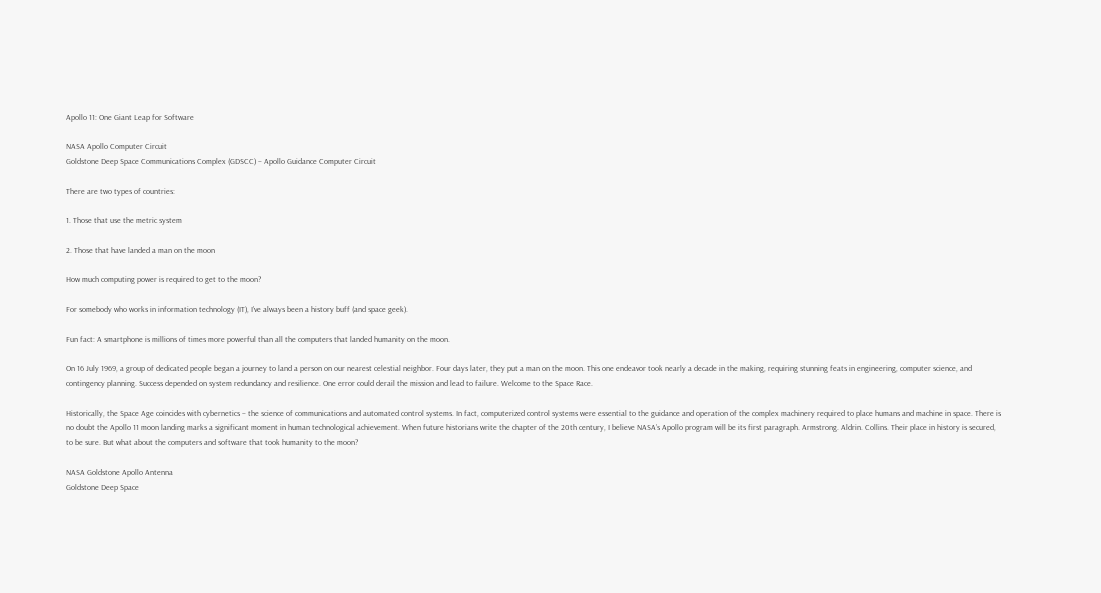Apollo 11: One Giant Leap for Software

NASA Apollo Computer Circuit
Goldstone Deep Space Communications Complex (GDSCC) – Apollo Guidance Computer Circuit

There are two types of countries:

1. Those that use the metric system

2. Those that have landed a man on the moon

How much computing power is required to get to the moon?

For somebody who works in information technology (IT), I’ve always been a history buff (and space geek).

Fun fact: A smartphone is millions of times more powerful than all the computers that landed humanity on the moon.

On 16 July 1969, a group of dedicated people began a journey to land a person on our nearest celestial neighbor. Four days later, they put a man on the moon. This one endeavor took nearly a decade in the making, requiring stunning feats in engineering, computer science, and contingency planning. Success depended on system redundancy and resilience. One error could derail the mission and lead to failure. Welcome to the Space Race.

Historically, the Space Age coincides with cybernetics – the science of communications and automated control systems. In fact, computerized control systems were essential to the guidance and operation of the complex machinery required to place humans and machine in space. There is no doubt the Apollo 11 moon landing marks a significant moment in human technological achievement. When future historians write the chapter of the 20th century, I believe NASA’s Apollo program will be its first paragraph. Armstrong. Aldrin. Collins. Their place in history is secured, to be sure. But what about the computers and software that took humanity to the moon?

NASA Goldstone Apollo Antenna
Goldstone Deep Space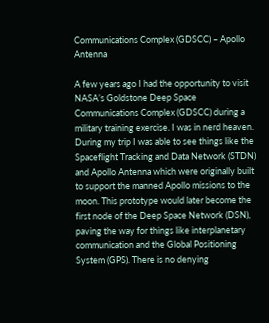Communications Complex (GDSCC) – Apollo Antenna

A few years ago I had the opportunity to visit NASA’s Goldstone Deep Space Communications Complex (GDSCC) during a military training exercise. I was in nerd heaven. During my trip I was able to see things like the Spaceflight Tracking and Data Network (STDN) and Apollo Antenna which were originally built to support the manned Apollo missions to the moon. This prototype would later become the first node of the Deep Space Network (DSN), paving the way for things like interplanetary communication and the Global Positioning System (GPS). There is no denying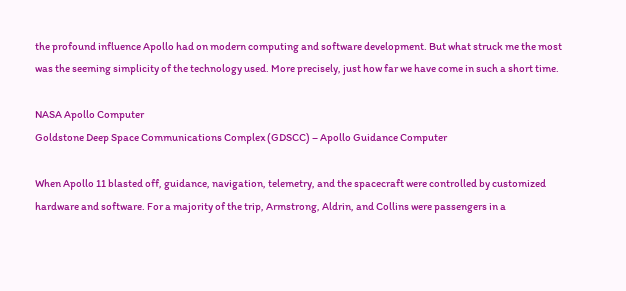the profound influence Apollo had on modern computing and software development. But what struck me the most was the seeming simplicity of the technology used. More precisely, just how far we have come in such a short time.

NASA Apollo Computer
Goldstone Deep Space Communications Complex (GDSCC) – Apollo Guidance Computer

When Apollo 11 blasted off, guidance, navigation, telemetry, and the spacecraft were controlled by customized hardware and software. For a majority of the trip, Armstrong, Aldrin, and Collins were passengers in a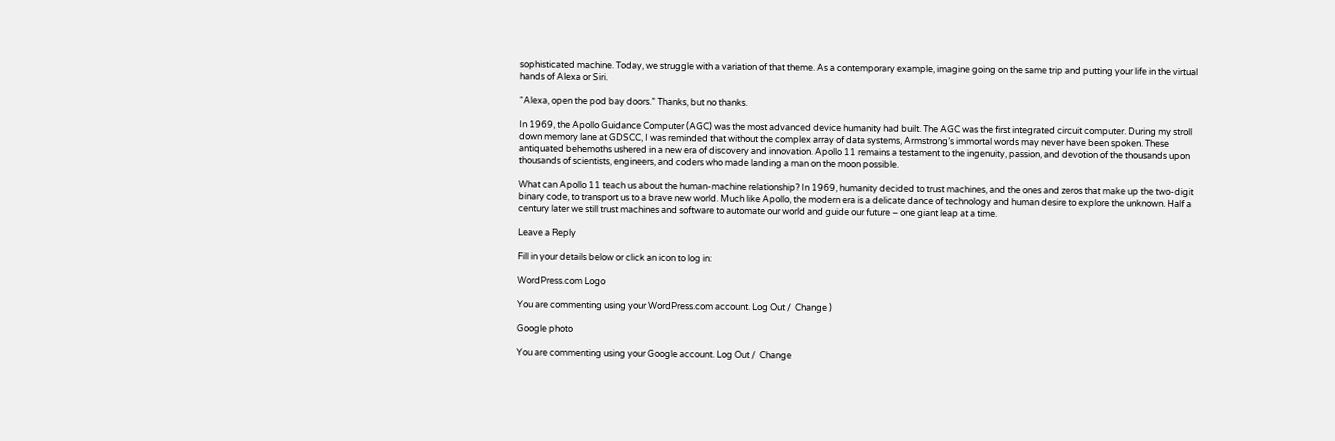sophisticated machine. Today, we struggle with a variation of that theme. As a contemporary example, imagine going on the same trip and putting your life in the virtual hands of Alexa or Siri.

“Alexa, open the pod bay doors.” Thanks, but no thanks.

In 1969, the Apollo Guidance Computer (AGC) was the most advanced device humanity had built. The AGC was the first integrated circuit computer. During my stroll down memory lane at GDSCC, I was reminded that without the complex array of data systems, Armstrong’s immortal words may never have been spoken. These antiquated behemoths ushered in a new era of discovery and innovation. Apollo 11 remains a testament to the ingenuity, passion, and devotion of the thousands upon thousands of scientists, engineers, and coders who made landing a man on the moon possible.

What can Apollo 11 teach us about the human-machine relationship? In 1969, humanity decided to trust machines, and the ones and zeros that make up the two-digit binary code, to transport us to a brave new world. Much like Apollo, the modern era is a delicate dance of technology and human desire to explore the unknown. Half a century later we still trust machines and software to automate our world and guide our future – one giant leap at a time.

Leave a Reply

Fill in your details below or click an icon to log in:

WordPress.com Logo

You are commenting using your WordPress.com account. Log Out /  Change )

Google photo

You are commenting using your Google account. Log Out /  Change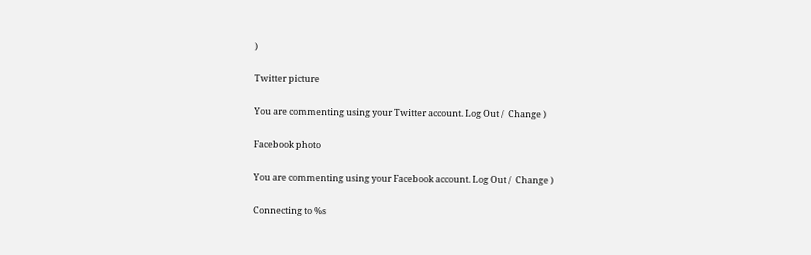)

Twitter picture

You are commenting using your Twitter account. Log Out /  Change )

Facebook photo

You are commenting using your Facebook account. Log Out /  Change )

Connecting to %s